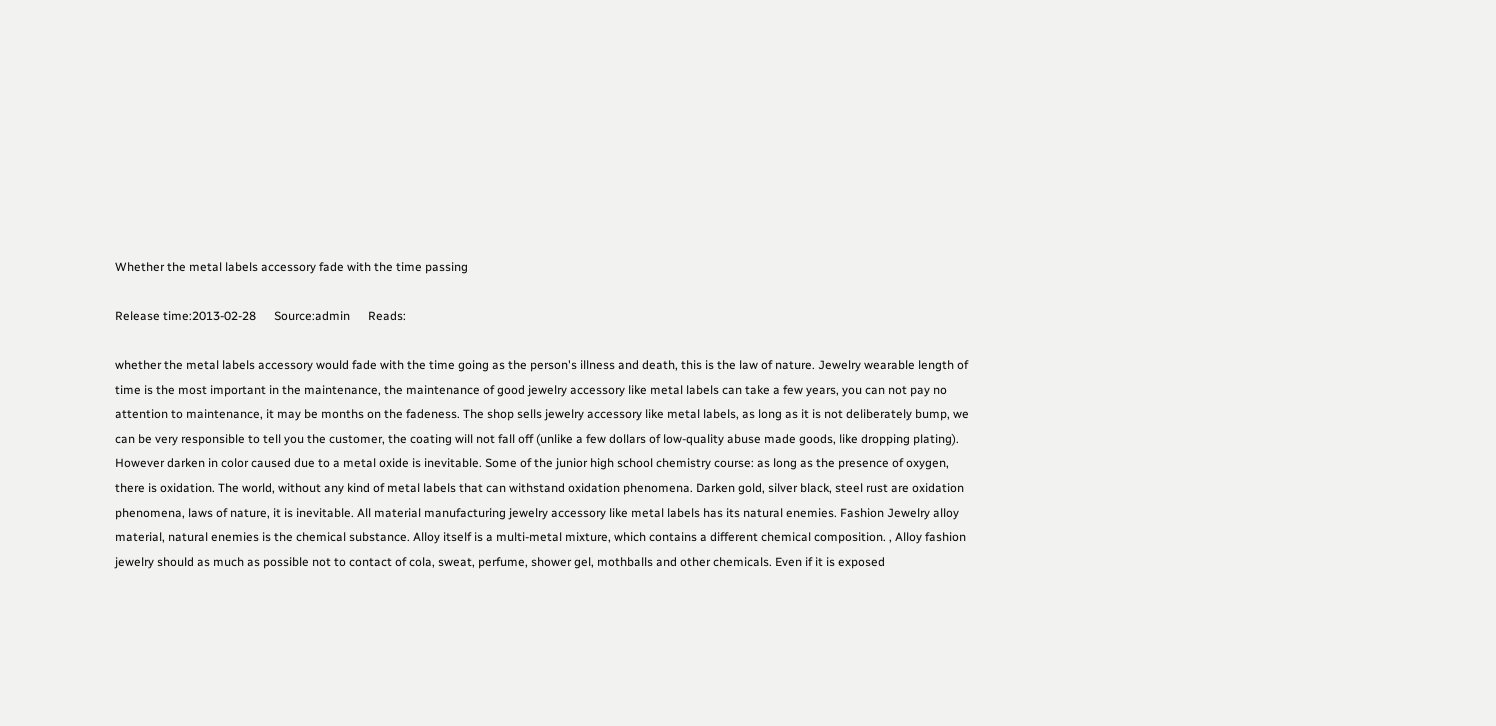Whether the metal labels accessory fade with the time passing

Release time:2013-02-28      Source:admin      Reads:

whether the metal labels accessory would fade with the time going as the person's illness and death, this is the law of nature. Jewelry wearable length of time is the most important in the maintenance, the maintenance of good jewelry accessory like metal labels can take a few years, you can not pay no attention to maintenance, it may be months on the fadeness. The shop sells jewelry accessory like metal labels, as long as it is not deliberately bump, we can be very responsible to tell you the customer, the coating will not fall off (unlike a few dollars of low-quality abuse made goods, like dropping plating). However darken in color caused due to a metal oxide is inevitable. Some of the junior high school chemistry course: as long as the presence of oxygen, there is oxidation. The world, without any kind of metal labels that can withstand oxidation phenomena. Darken gold, silver black, steel rust are oxidation phenomena, laws of nature, it is inevitable. All material manufacturing jewelry accessory like metal labels has its natural enemies. Fashion Jewelry alloy material, natural enemies is the chemical substance. Alloy itself is a multi-metal mixture, which contains a different chemical composition. , Alloy fashion jewelry should as much as possible not to contact of cola, sweat, perfume, shower gel, mothballs and other chemicals. Even if it is exposed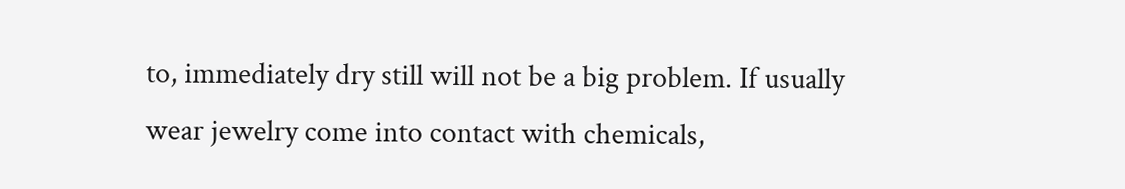to, immediately dry still will not be a big problem. If usually wear jewelry come into contact with chemicals,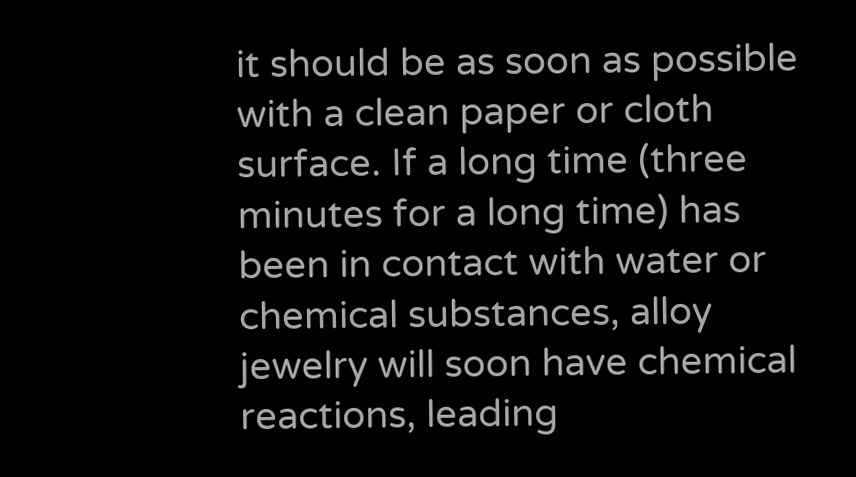it should be as soon as possible with a clean paper or cloth surface. If a long time (three minutes for a long time) has been in contact with water or chemical substances, alloy jewelry will soon have chemical reactions, leading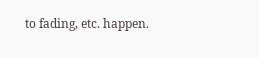to fading, etc. happen.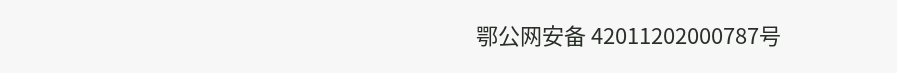鄂公网安备 42011202000787号